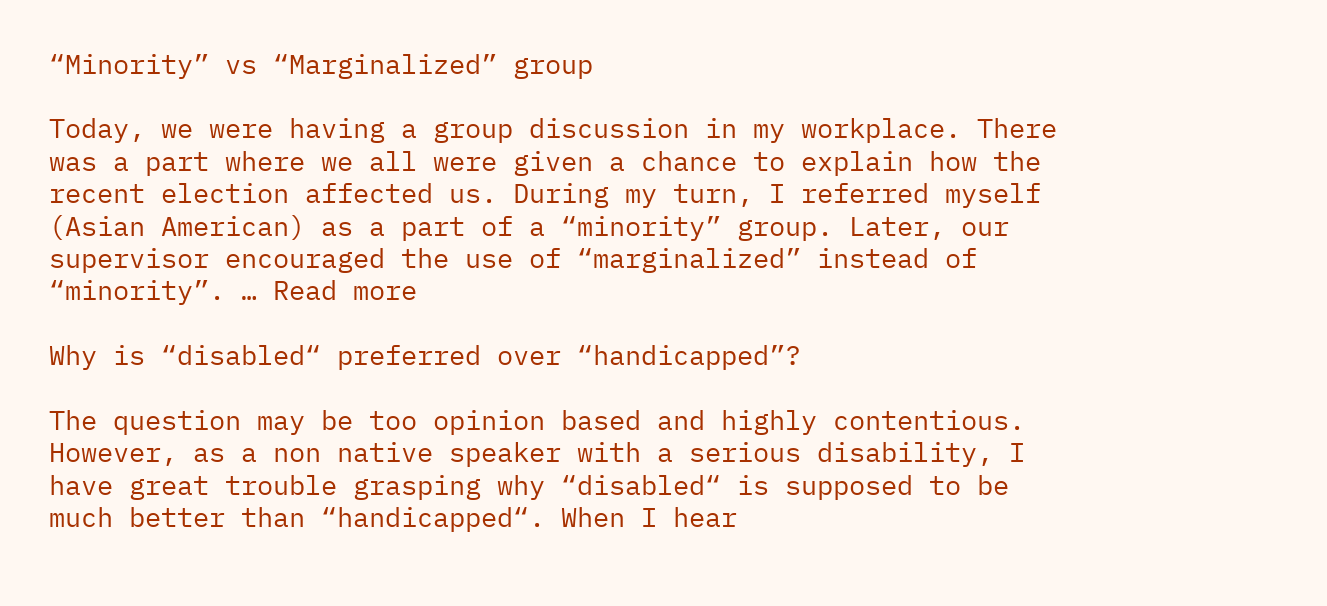“Minority” vs “Marginalized” group

Today, we were having a group discussion in my workplace. There was a part where we all were given a chance to explain how the recent election affected us. During my turn, I referred myself (Asian American) as a part of a “minority” group. Later, our supervisor encouraged the use of “marginalized” instead of “minority”. … Read more

Why is “disabled“ preferred over “handicapped”?

The question may be too opinion based and highly contentious. However, as a non native speaker with a serious disability, I have great trouble grasping why “disabled“ is supposed to be much better than “handicapped“. When I hear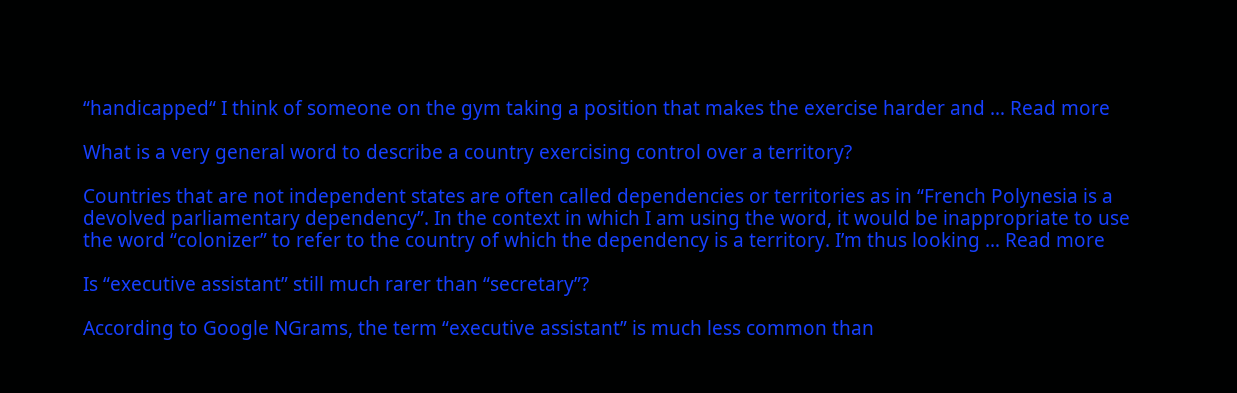“handicapped“ I think of someone on the gym taking a position that makes the exercise harder and … Read more

What is a very general word to describe a country exercising control over a territory?

Countries that are not independent states are often called dependencies or territories as in “French Polynesia is a devolved parliamentary dependency”. In the context in which I am using the word, it would be inappropriate to use the word “colonizer” to refer to the country of which the dependency is a territory. I’m thus looking … Read more

Is “executive assistant” still much rarer than “secretary”?

According to Google NGrams, the term “executive assistant” is much less common than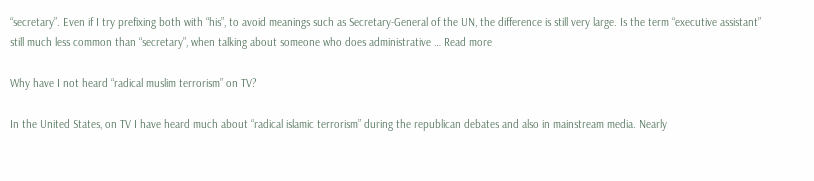“secretary”. Even if I try prefixing both with “his”, to avoid meanings such as Secretary-General of the UN, the difference is still very large. Is the term “executive assistant” still much less common than “secretary”, when talking about someone who does administrative … Read more

Why have I not heard “radical muslim terrorism” on TV?

In the United States, on TV I have heard much about “radical islamic terrorism” during the republican debates and also in mainstream media. Nearly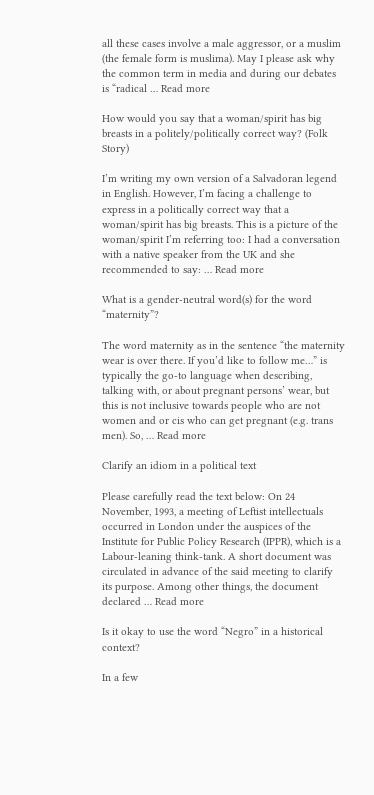all these cases involve a male aggressor, or a muslim (the female form is muslima). May I please ask why the common term in media and during our debates is “radical … Read more

How would you say that a woman/spirit has big breasts in a politely/politically correct way? (Folk Story)

I’m writing my own version of a Salvadoran legend in English. However, I’m facing a challenge to express in a politically correct way that a woman/spirit has big breasts. This is a picture of the woman/spirit I’m referring too: I had a conversation with a native speaker from the UK and she recommended to say: … Read more

What is a gender-neutral word(s) for the word “maternity”?

The word maternity as in the sentence “the maternity wear is over there. If you’d like to follow me…” is typically the go-to language when describing, talking with, or about pregnant persons’ wear, but this is not inclusive towards people who are not women and or cis who can get pregnant (e.g. trans men). So, … Read more

Clarify an idiom in a political text

Please carefully read the text below: On 24 November, 1993, a meeting of Leftist intellectuals occurred in London under the auspices of the Institute for Public Policy Research (IPPR), which is a Labour-leaning think-tank. A short document was circulated in advance of the said meeting to clarify its purpose. Among other things, the document declared … Read more

Is it okay to use the word “Negro” in a historical context?

In a few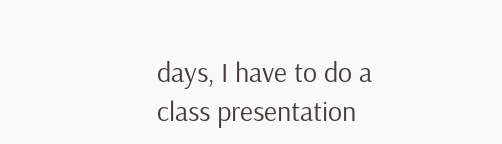days, I have to do a class presentation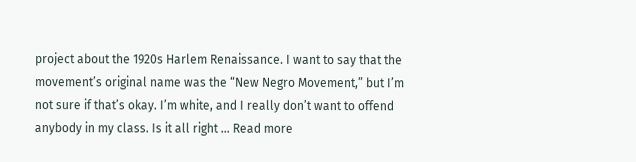project about the 1920s Harlem Renaissance. I want to say that the movement’s original name was the “New Negro Movement,” but I’m not sure if that’s okay. I’m white, and I really don’t want to offend anybody in my class. Is it all right … Read more